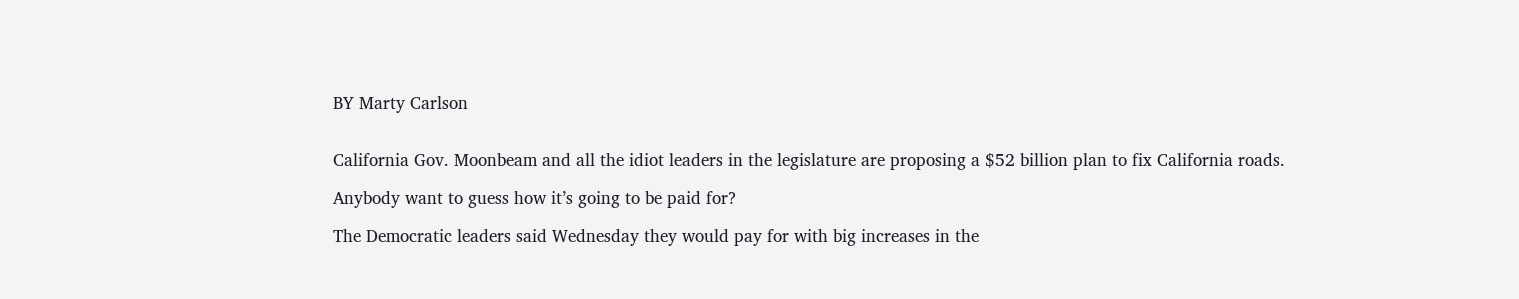BY Marty Carlson


California Gov. Moonbeam and all the idiot leaders in the legislature are proposing a $52 billion plan to fix California roads.

Anybody want to guess how it’s going to be paid for?

The Democratic leaders said Wednesday they would pay for with big increases in the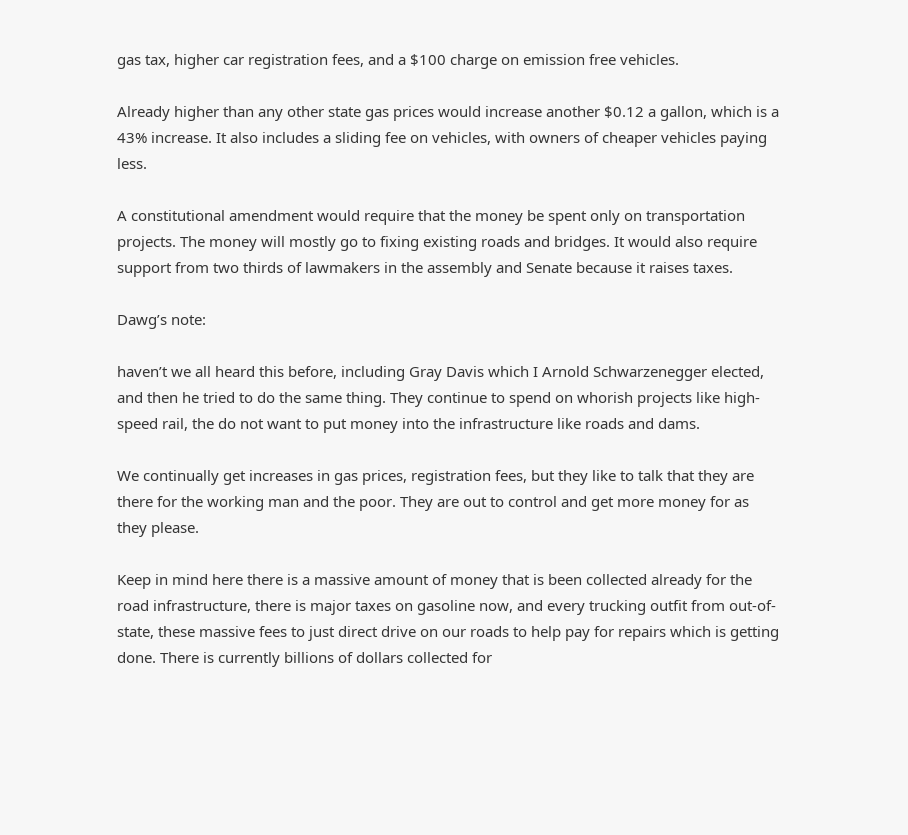gas tax, higher car registration fees, and a $100 charge on emission free vehicles.

Already higher than any other state gas prices would increase another $0.12 a gallon, which is a 43% increase. It also includes a sliding fee on vehicles, with owners of cheaper vehicles paying less.

A constitutional amendment would require that the money be spent only on transportation projects. The money will mostly go to fixing existing roads and bridges. It would also require support from two thirds of lawmakers in the assembly and Senate because it raises taxes.

Dawg’s note:

haven’t we all heard this before, including Gray Davis which I Arnold Schwarzenegger elected, and then he tried to do the same thing. They continue to spend on whorish projects like high-speed rail, the do not want to put money into the infrastructure like roads and dams.

We continually get increases in gas prices, registration fees, but they like to talk that they are there for the working man and the poor. They are out to control and get more money for as they please.

Keep in mind here there is a massive amount of money that is been collected already for the road infrastructure, there is major taxes on gasoline now, and every trucking outfit from out-of-state, these massive fees to just direct drive on our roads to help pay for repairs which is getting done. There is currently billions of dollars collected for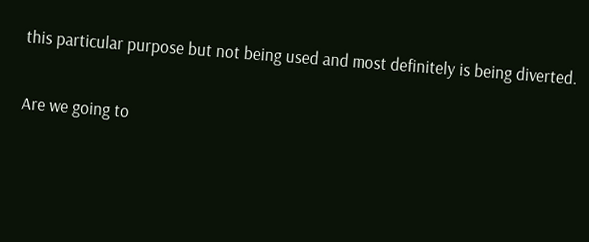this particular purpose but not being used and most definitely is being diverted.

Are we going to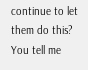continue to let them do this? You tell me